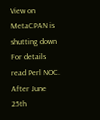View on
MetaCPAN is shutting down
For details read Perl NOC. After June 25th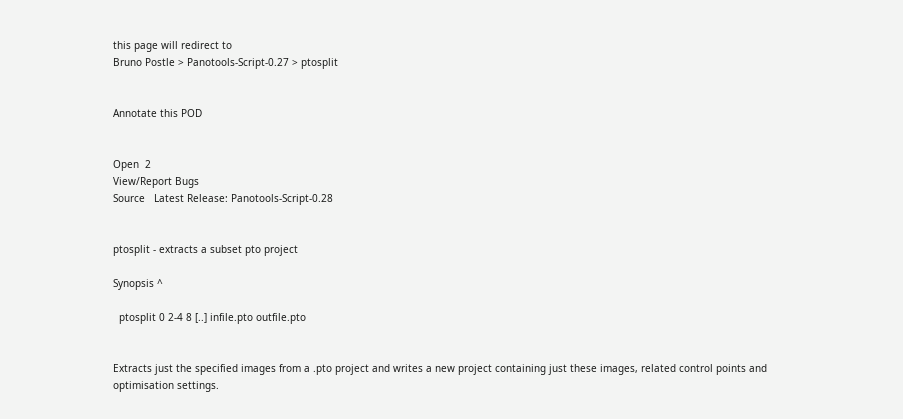this page will redirect to
Bruno Postle > Panotools-Script-0.27 > ptosplit


Annotate this POD


Open  2
View/Report Bugs
Source   Latest Release: Panotools-Script-0.28


ptosplit - extracts a subset pto project

Synopsis ^

  ptosplit 0 2-4 8 [..] infile.pto outfile.pto


Extracts just the specified images from a .pto project and writes a new project containing just these images, related control points and optimisation settings.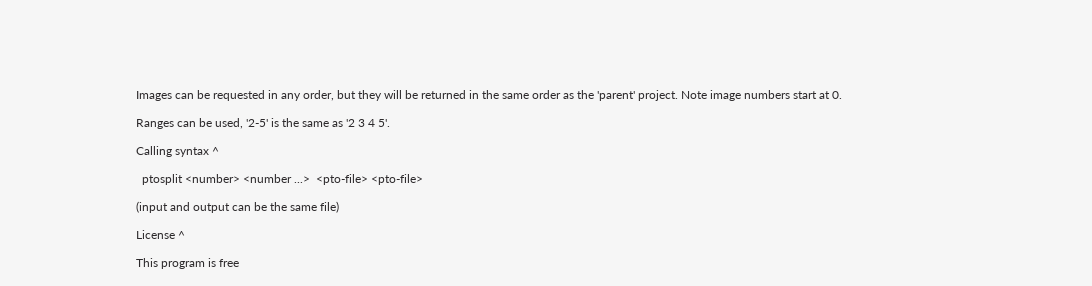Images can be requested in any order, but they will be returned in the same order as the 'parent' project. Note image numbers start at 0.

Ranges can be used, '2-5' is the same as '2 3 4 5'.

Calling syntax ^

  ptosplit <number> <number ...>  <pto-file> <pto-file>

(input and output can be the same file)

License ^

This program is free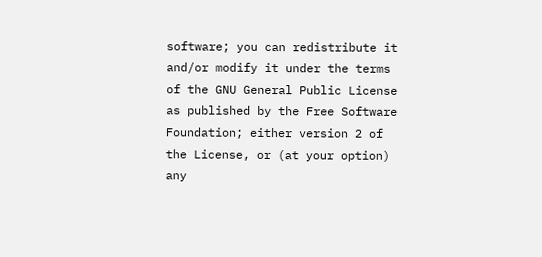software; you can redistribute it and/or modify it under the terms of the GNU General Public License as published by the Free Software Foundation; either version 2 of the License, or (at your option) any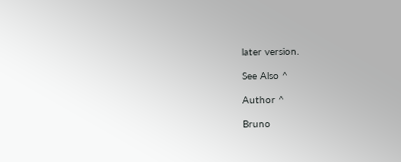later version.

See Also ^

Author ^

Bruno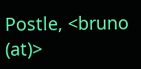Postle, <bruno (at)>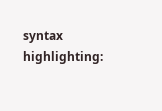syntax highlighting: